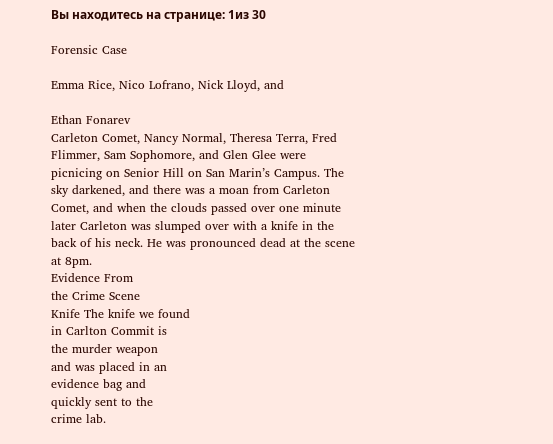Вы находитесь на странице: 1из 30

Forensic Case

Emma Rice, Nico Lofrano, Nick Lloyd, and

Ethan Fonarev
Carleton Comet, Nancy Normal, Theresa Terra, Fred
Flimmer, Sam Sophomore, and Glen Glee were
picnicing on Senior Hill on San Marin’s Campus. The
sky darkened, and there was a moan from Carleton
Comet, and when the clouds passed over one minute
later Carleton was slumped over with a knife in the
back of his neck. He was pronounced dead at the scene
at 8pm.
Evidence From
the Crime Scene
Knife The knife we found
in Carlton Commit is
the murder weapon
and was placed in an
evidence bag and
quickly sent to the
crime lab.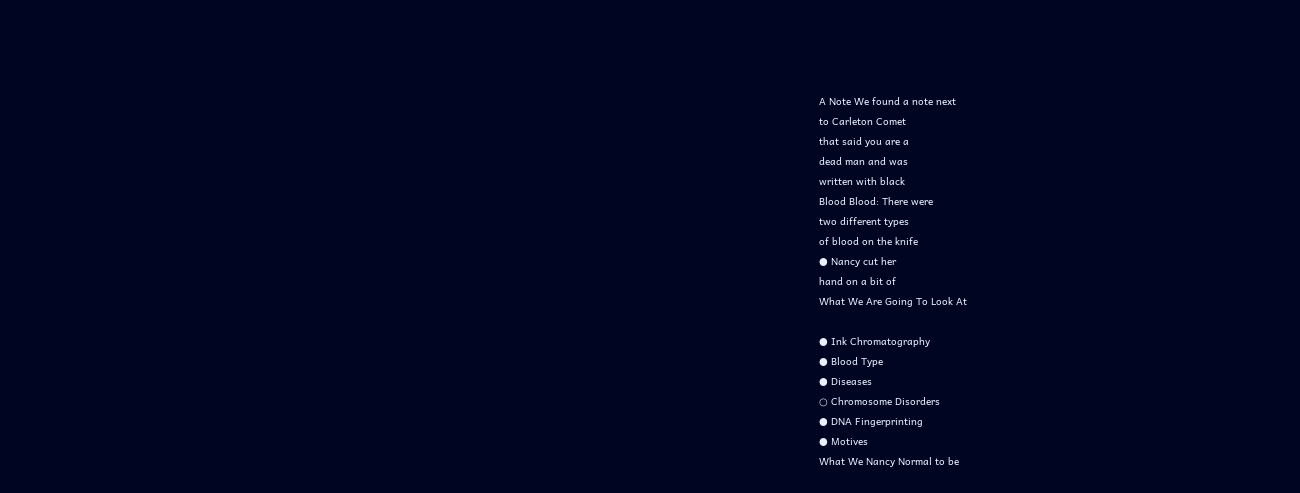A Note We found a note next
to Carleton Comet
that said you are a
dead man and was
written with black
Blood Blood: There were
two different types
of blood on the knife
● Nancy cut her
hand on a bit of
What We Are Going To Look At

● Ink Chromatography
● Blood Type
● Diseases
○ Chromosome Disorders
● DNA Fingerprinting
● Motives
What We Nancy Normal to be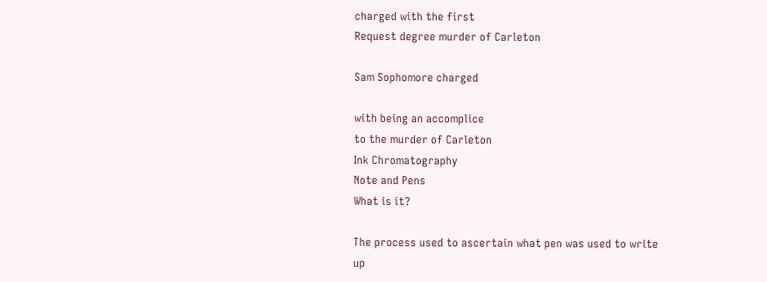charged with the first
Request degree murder of Carleton

Sam Sophomore charged

with being an accomplice
to the murder of Carleton
Ink Chromatography
Note and Pens
What is it?

The process used to ascertain what pen was used to write up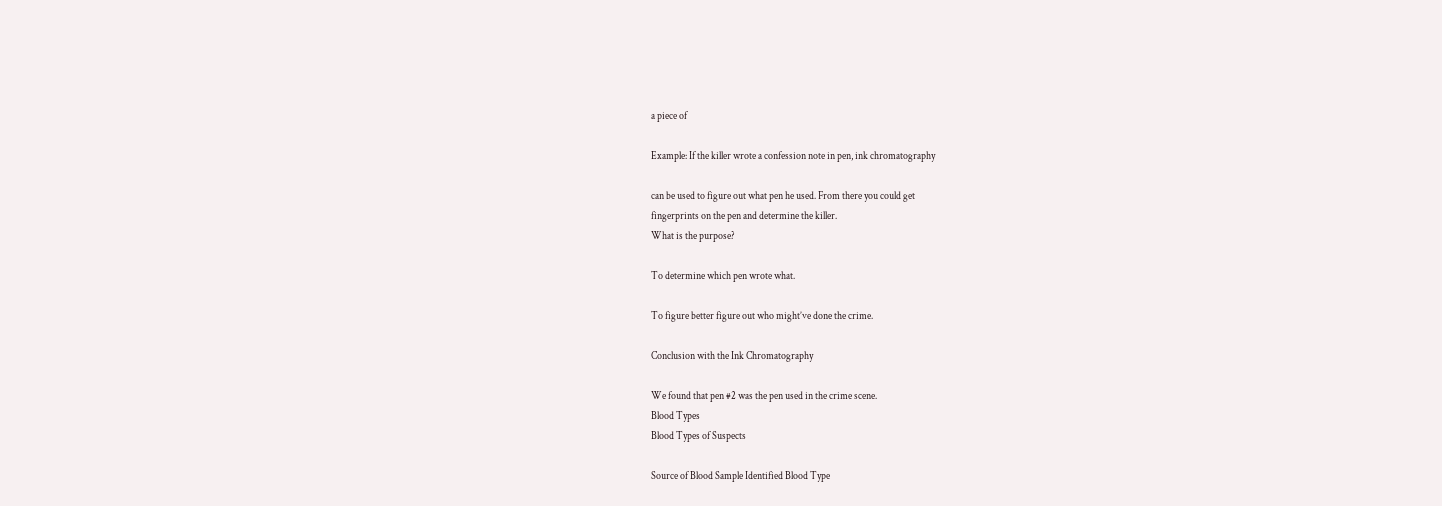a piece of

Example: If the killer wrote a confession note in pen, ink chromatography

can be used to figure out what pen he used. From there you could get
fingerprints on the pen and determine the killer.
What is the purpose?

To determine which pen wrote what.

To figure better figure out who might’ve done the crime.

Conclusion with the Ink Chromatography

We found that pen #2 was the pen used in the crime scene.
Blood Types
Blood Types of Suspects

Source of Blood Sample Identified Blood Type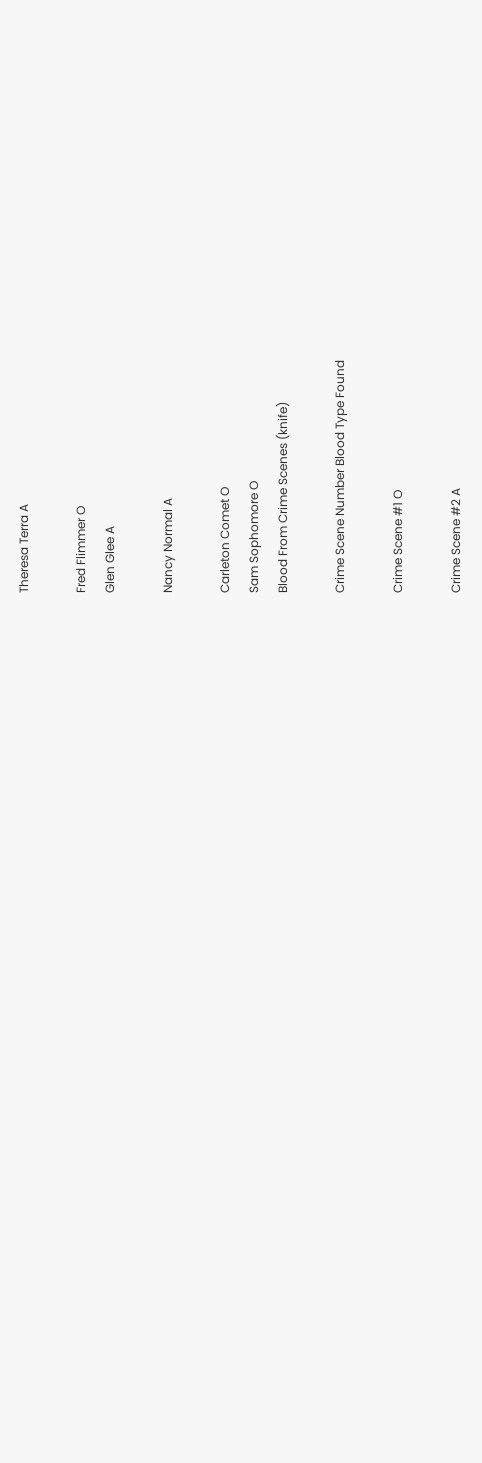Theresa Terra A

Fred Flimmer O
Glen Glee A

Nancy Normal A

Carleton Comet O
Sam Sophomore O
Blood From Crime Scenes (knife)

Crime Scene Number Blood Type Found

Crime Scene #1 O

Crime Scene #2 A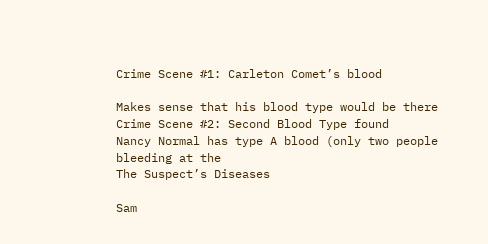Crime Scene #1: Carleton Comet’s blood

Makes sense that his blood type would be there
Crime Scene #2: Second Blood Type found
Nancy Normal has type A blood (only two people bleeding at the
The Suspect’s Diseases

Sam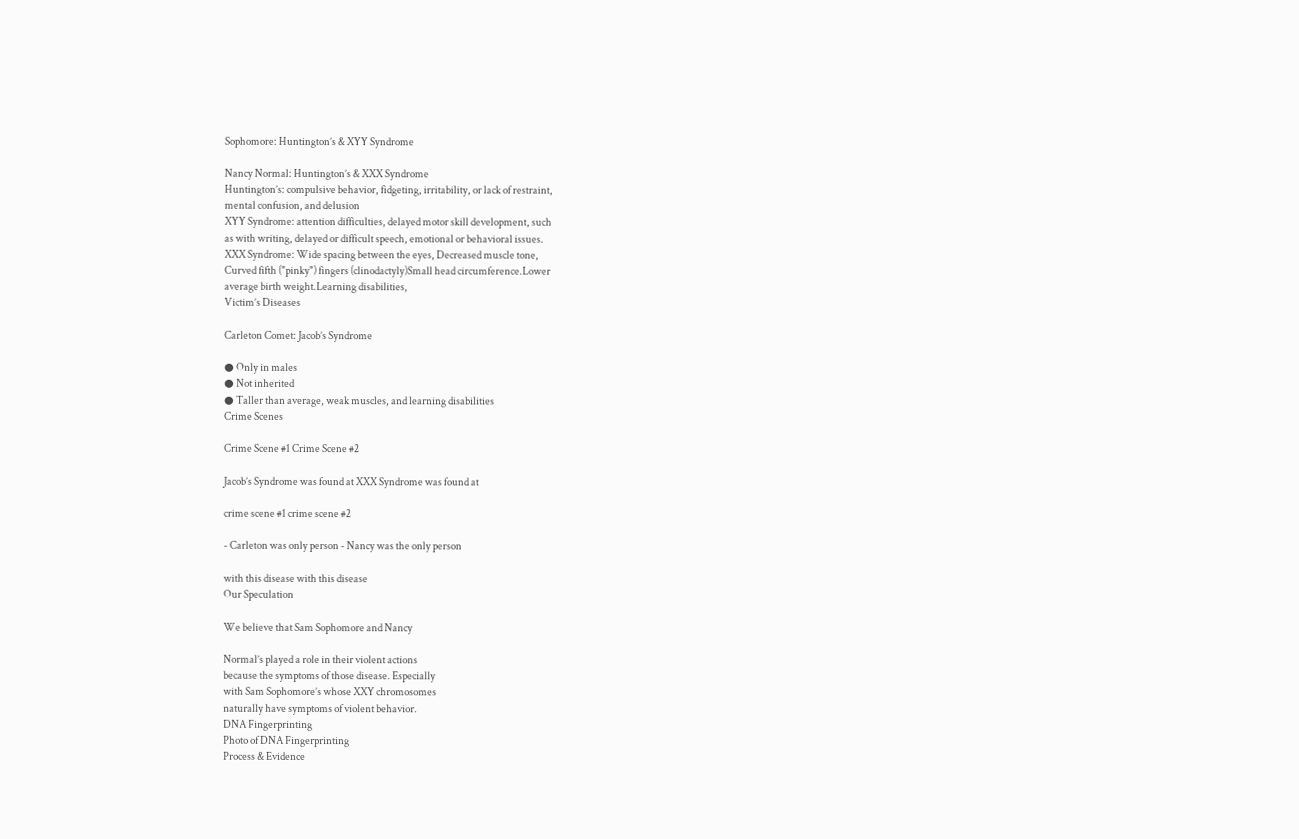Sophomore: Huntington’s & XYY Syndrome

Nancy Normal: Huntington’s & XXX Syndrome
Huntington’s: compulsive behavior, fidgeting, irritability, or lack of restraint,
mental confusion, and delusion
XYY Syndrome: attention difficulties, delayed motor skill development, such
as with writing, delayed or difficult speech, emotional or behavioral issues.
XXX Syndrome: Wide spacing between the eyes, Decreased muscle tone,
Curved fifth ("pinky") fingers (clinodactyly)Small head circumference.Lower
average birth weight.Learning disabilities,
Victim’s Diseases

Carleton Comet: Jacob’s Syndrome

● Only in males
● Not inherited
● Taller than average, weak muscles, and learning disabilities
Crime Scenes

Crime Scene #1 Crime Scene #2

Jacob’s Syndrome was found at XXX Syndrome was found at

crime scene #1 crime scene #2

- Carleton was only person - Nancy was the only person

with this disease with this disease
Our Speculation

We believe that Sam Sophomore and Nancy

Normal’s played a role in their violent actions
because the symptoms of those disease. Especially
with Sam Sophomore’s whose XXY chromosomes
naturally have symptoms of violent behavior.
DNA Fingerprinting
Photo of DNA Fingerprinting
Process & Evidence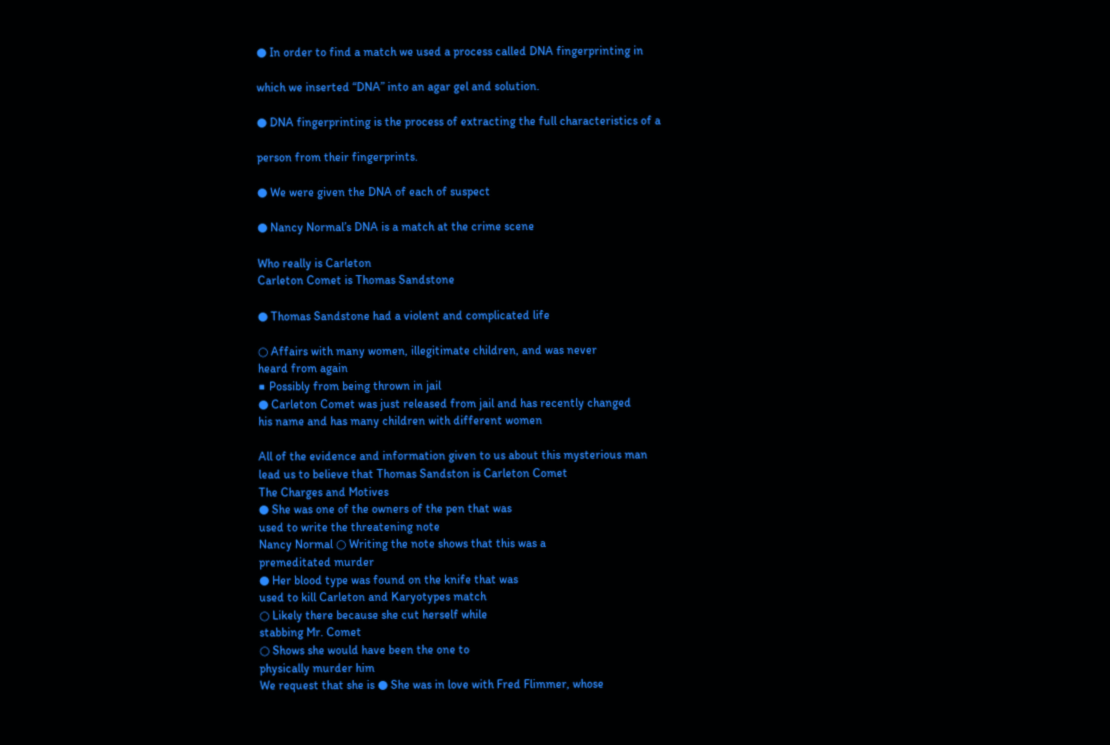● In order to find a match we used a process called DNA fingerprinting in

which we inserted “DNA” into an agar gel and solution.

● DNA fingerprinting is the process of extracting the full characteristics of a

person from their fingerprints.

● We were given the DNA of each of suspect

● Nancy Normal’s DNA is a match at the crime scene

Who really is Carleton
Carleton Comet is Thomas Sandstone

● Thomas Sandstone had a violent and complicated life

○ Affairs with many women, illegitimate children, and was never
heard from again
■ Possibly from being thrown in jail
● Carleton Comet was just released from jail and has recently changed
his name and has many children with different women

All of the evidence and information given to us about this mysterious man
lead us to believe that Thomas Sandston is Carleton Comet
The Charges and Motives
● She was one of the owners of the pen that was
used to write the threatening note
Nancy Normal ○ Writing the note shows that this was a
premeditated murder
● Her blood type was found on the knife that was
used to kill Carleton and Karyotypes match
○ Likely there because she cut herself while
stabbing Mr. Comet
○ Shows she would have been the one to
physically murder him
We request that she is ● She was in love with Fred Flimmer, whose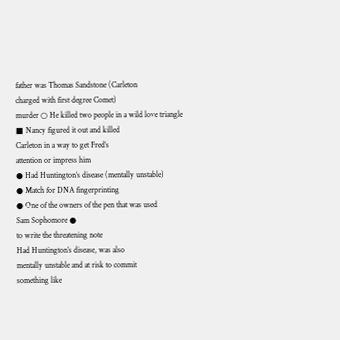father was Thomas Sandstone (Carleton
charged with first degree Comet)
murder ○ He killed two people in a wild love triangle
■ Nancy figured it out and killed
Carleton in a way to get Fred’s
attention or impress him
● Had Huntington’s disease (mentally unstable)
● Match for DNA fingerprinting
● One of the owners of the pen that was used
Sam Sophomore ●
to write the threatening note
Had Huntington’s disease, was also
mentally unstable and at risk to commit
something like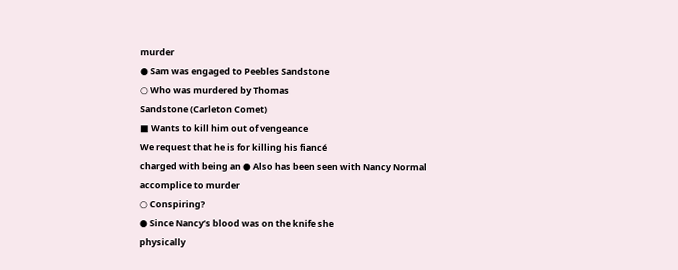murder
● Sam was engaged to Peebles Sandstone
○ Who was murdered by Thomas
Sandstone (Carleton Comet)
■ Wants to kill him out of vengeance
We request that he is for killing his fiancé
charged with being an ● Also has been seen with Nancy Normal
accomplice to murder
○ Conspiring?
● Since Nancy’s blood was on the knife she
physically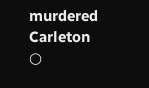murdered Carleton
○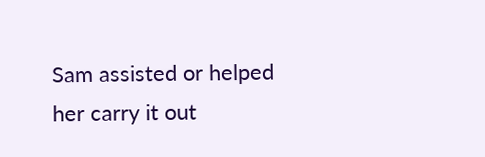Sam assisted or helped her carry it out